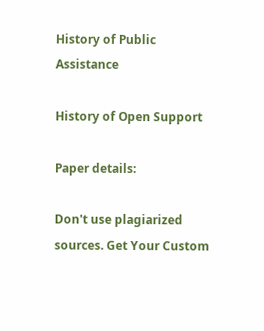History of Public Assistance

History of Open Support

Paper details:

Don't use plagiarized sources. Get Your Custom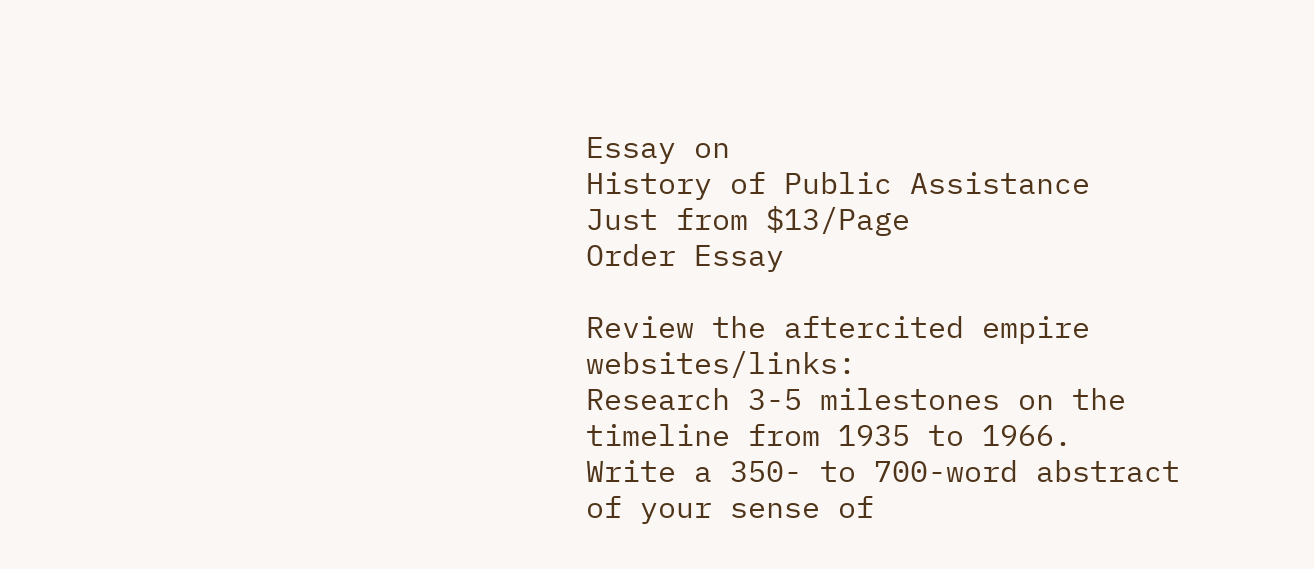Essay on
History of Public Assistance
Just from $13/Page
Order Essay

Review the aftercited empire websites/links:
Research 3-5 milestones on the timeline from 1935 to 1966.
Write a 350- to 700-word abstract of your sense of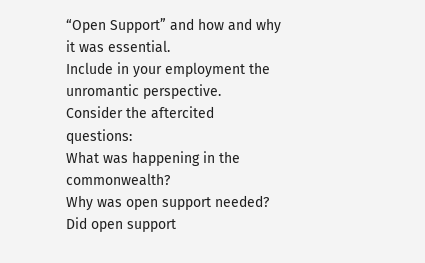“Open Support” and how and why it was essential.
Include in your employment the unromantic perspective.
Consider the aftercited questions:
What was happening in the commonwealth?
Why was open support needed?
Did open support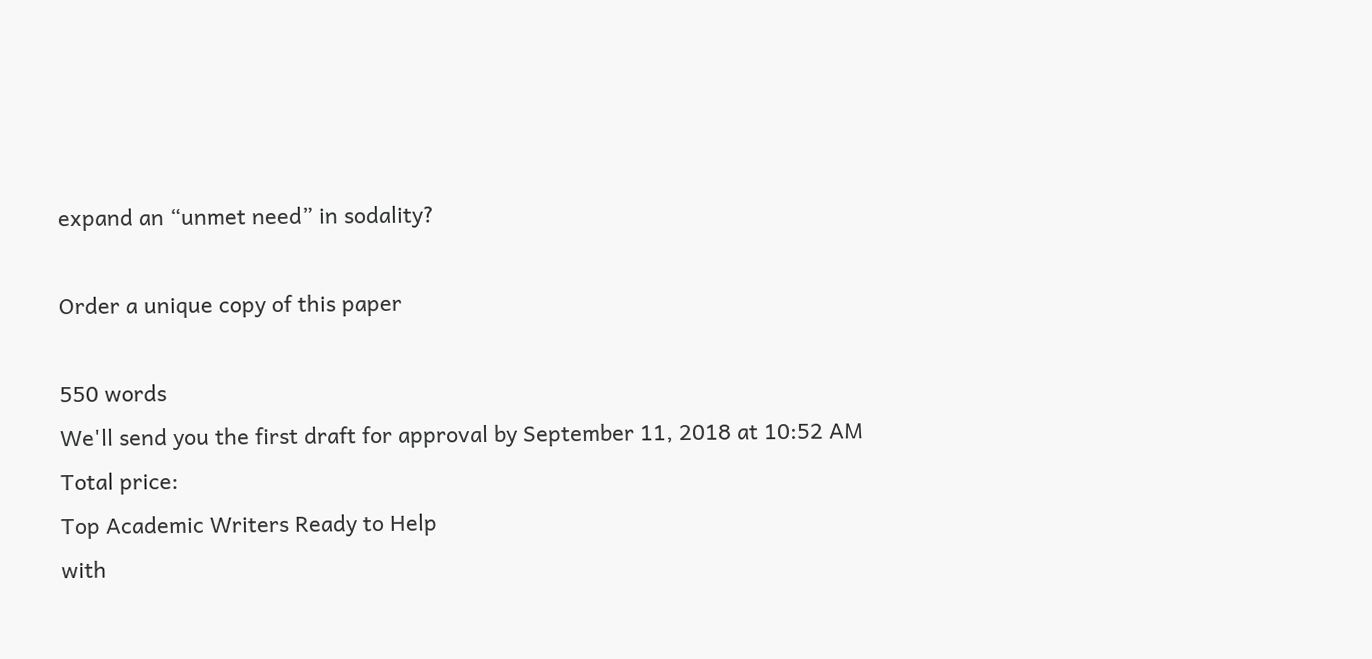expand an “unmet need” in sodality?

Order a unique copy of this paper

550 words
We'll send you the first draft for approval by September 11, 2018 at 10:52 AM
Total price:
Top Academic Writers Ready to Help
with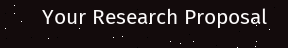Your Research Proposal